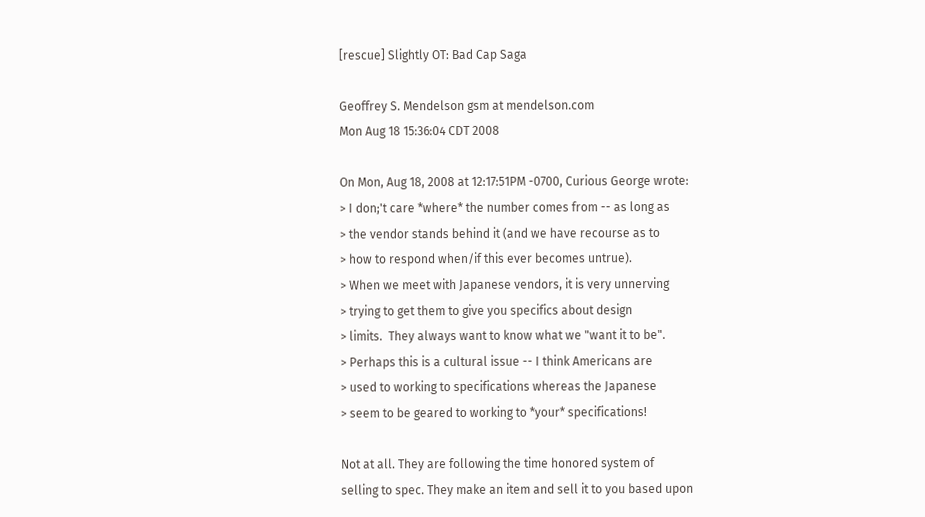[rescue] Slightly OT: Bad Cap Saga

Geoffrey S. Mendelson gsm at mendelson.com
Mon Aug 18 15:36:04 CDT 2008

On Mon, Aug 18, 2008 at 12:17:51PM -0700, Curious George wrote:
> I don;'t care *where* the number comes from -- as long as
> the vendor stands behind it (and we have recourse as to
> how to respond when/if this ever becomes untrue).
> When we meet with Japanese vendors, it is very unnerving
> trying to get them to give you specifics about design
> limits.  They always want to know what we "want it to be".
> Perhaps this is a cultural issue -- I think Americans are
> used to working to specifications whereas the Japanese
> seem to be geared to working to *your* specifications!

Not at all. They are following the time honored system of
selling to spec. They make an item and sell it to you based upon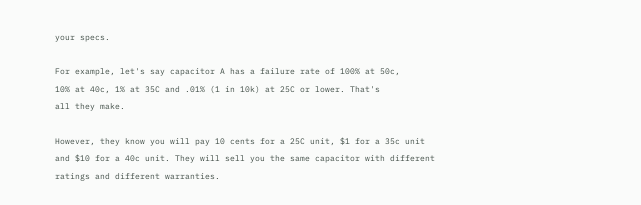your specs.

For example, let's say capacitor A has a failure rate of 100% at 50c,
10% at 40c, 1% at 35C and .01% (1 in 10k) at 25C or lower. That's
all they make.

However, they know you will pay 10 cents for a 25C unit, $1 for a 35c unit
and $10 for a 40c unit. They will sell you the same capacitor with different
ratings and different warranties.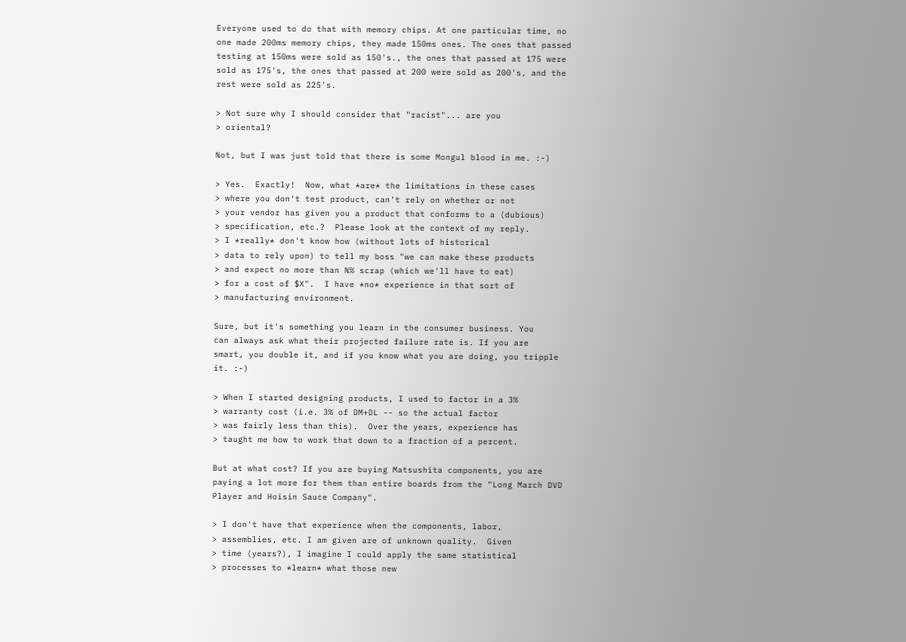Everyone used to do that with memory chips. At one particular time, no
one made 200ms memory chips, they made 150ms ones. The ones that passed
testing at 150ms were sold as 150's., the ones that passed at 175 were
sold as 175's, the ones that passed at 200 were sold as 200's, and the
rest were sold as 225's.

> Not sure why I should consider that "racist"... are you
> oriental?

Not, but I was just told that there is some Mongul blood in me. :-)

> Yes.  Exactly!  Now, what *are* the limitations in these cases
> where you don't test product, can't rely on whether or not
> your vendor has given you a product that conforms to a (dubious)
> specification, etc.?  Please look at the context of my reply.
> I *really* don't know how (without lots of historical
> data to rely upon) to tell my boss "we can make these products
> and expect no more than N% scrap (which we'll have to eat)
> for a cost of $X".  I have *no* experience in that sort of
> manufacturing environment.

Sure, but it's something you learn in the consumer business. You
can always ask what their projected failure rate is. If you are
smart, you double it, and if you know what you are doing, you tripple
it. :-)

> When I started designing products, I used to factor in a 3%
> warranty cost (i.e. 3% of DM+DL -- so the actual factor
> was fairly less than this).  Over the years, experience has
> taught me how to work that down to a fraction of a percent.

But at what cost? If you are buying Matsushita components, you are
paying a lot more for them than entire boards from the "Long March DVD
Player and Hoisin Sauce Company".

> I don't have that experience when the components, labor,
> assemblies, etc. I am given are of unknown quality.  Given
> time (years?), I imagine I could apply the same statistical
> processes to *learn* what those new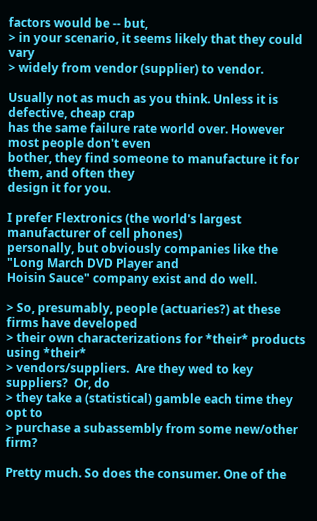factors would be -- but,
> in your scenario, it seems likely that they could vary
> widely from vendor (supplier) to vendor.

Usually not as much as you think. Unless it is defective, cheap crap
has the same failure rate world over. However most people don't even
bother, they find someone to manufacture it for them, and often they
design it for you.

I prefer Flextronics (the world's largest manufacturer of cell phones)
personally, but obviously companies like the "Long March DVD Player and
Hoisin Sauce" company exist and do well.

> So, presumably, people (actuaries?) at these firms have developed
> their own characterizations for *their* products using *their*
> vendors/suppliers.  Are they wed to key suppliers?  Or, do
> they take a (statistical) gamble each time they opt to
> purchase a subassembly from some new/other firm?

Pretty much. So does the consumer. One of the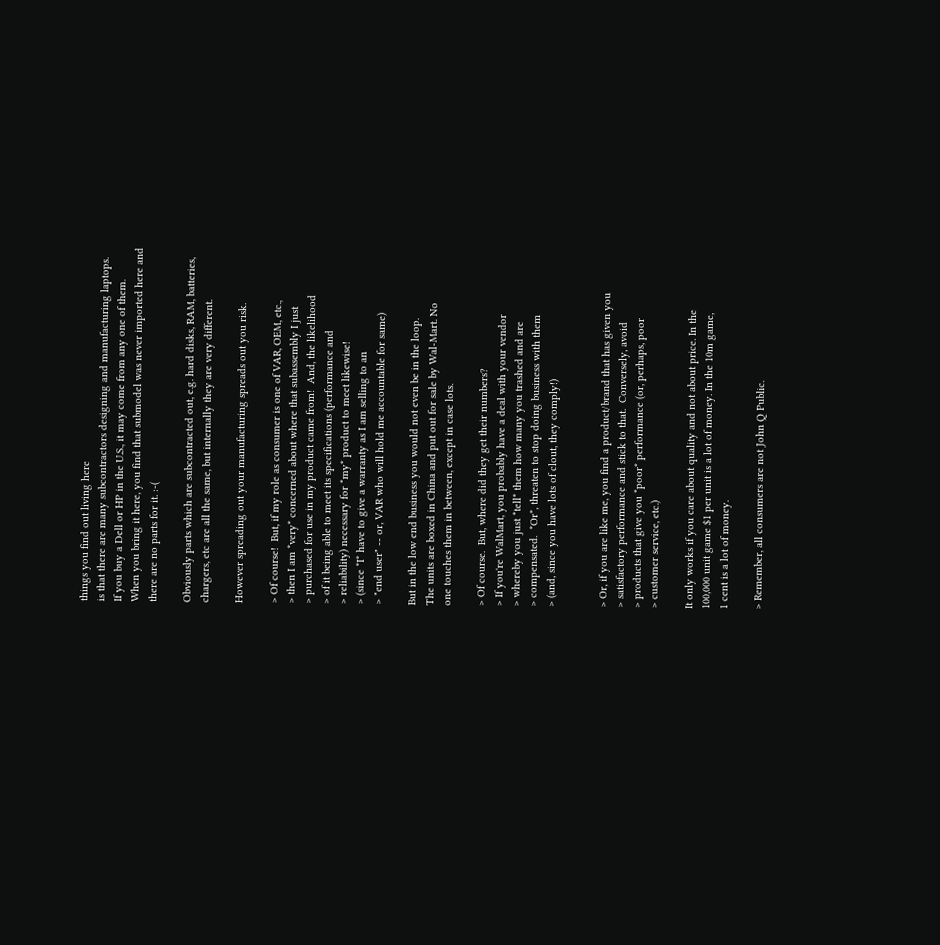things you find out living here
is that there are many subcontractors designing and manufacturing laptops.
If you buy a Dell or HP in the U.S., it may come from any one of them.
When you bring it here, you find that submodel was never imported here and
there are no parts for it. :-(

Obviously parts which are subcontracted out, e.g. hard disks, RAM, batteries,
chargers, etc are all the same, but internally they are very different.

However spreading out your manufacturing spreads out you risk.

> Of course!  But, if my role as consumer is one of VAR, OEM, etc.,
> then I am *very* concerned about where that subassembly I just
> purchased for use in my product came from!  And, the likelihood
> of it being able to meet its specifications (performance and
> reliability) necessary for *my* product to meet likewise!
> (since *I* have to give a warranty as I am selling to an
> "end user" -- or, VAR who will hold me accountable for same)

But in the low end business you would not even be in the loop.
The units are boxed in China and put out for sale by Wal-Mart. No
one touches them in between, except in case lots.

> Of course.  But, where did they get their numbers?
> If you're WalMart, you probably have a deal with your vendor
> whereby you just *tell* them how many you trashed and are
> compensated.  *Or*, threaten to stop doing business with them
> (and, since you have lots of clout, they comply!)


> Or, if you are like me, you find a product/brand that has given you
> satisfactory performance and stick to that.  Conversely, avoid
> products that give you *poor* performance (or, perhaps, poor
> customer service, etc.)

It only works if you care about quality and not about price. In the
100,000 unit game $1 per unit is a lot of money. In the 10m game,
1 cent is a lot of money.

> Remember, all consumers are not John Q Public.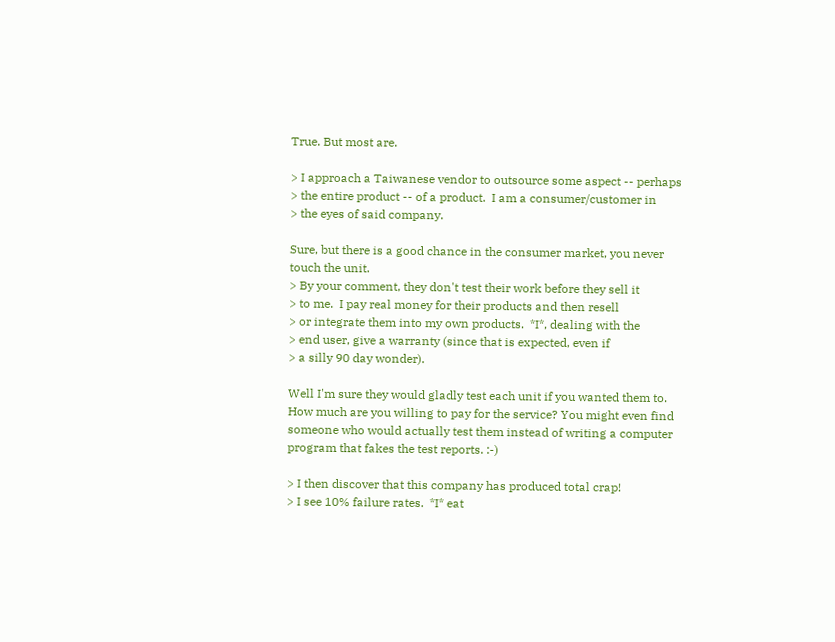True. But most are.

> I approach a Taiwanese vendor to outsource some aspect -- perhaps
> the entire product -- of a product.  I am a consumer/customer in
> the eyes of said company.

Sure, but there is a good chance in the consumer market, you never
touch the unit.
> By your comment, they don't test their work before they sell it
> to me.  I pay real money for their products and then resell
> or integrate them into my own products.  *I*, dealing with the
> end user, give a warranty (since that is expected, even if
> a silly 90 day wonder).

Well I'm sure they would gladly test each unit if you wanted them to.
How much are you willing to pay for the service? You might even find
someone who would actually test them instead of writing a computer
program that fakes the test reports. :-)

> I then discover that this company has produced total crap!
> I see 10% failure rates.  *I* eat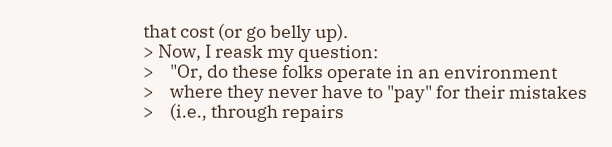that cost (or go belly up).
> Now, I reask my question:
>    "Or, do these folks operate in an environment
>    where they never have to "pay" for their mistakes
>    (i.e., through repairs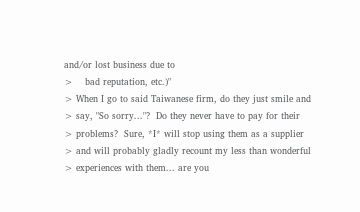and/or lost business due to
>    bad reputation, etc.)"
> When I go to said Taiwanese firm, do they just smile and
> say, "So sorry..."?  Do they never have to pay for their
> problems?  Sure, *I* will stop using them as a supplier
> and will probably gladly recount my less than wonderful
> experiences with them... are you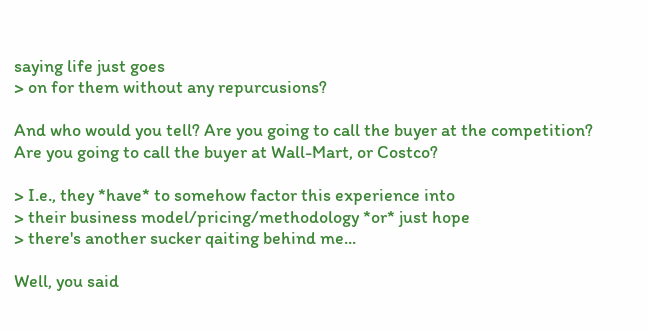saying life just goes
> on for them without any repurcusions?

And who would you tell? Are you going to call the buyer at the competition?
Are you going to call the buyer at Wall-Mart, or Costco?

> I.e., they *have* to somehow factor this experience into
> their business model/pricing/methodology *or* just hope
> there's another sucker qaiting behind me...

Well, you said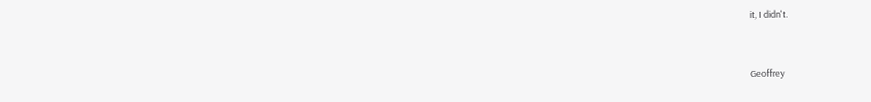it, I didn't.


Geoffrey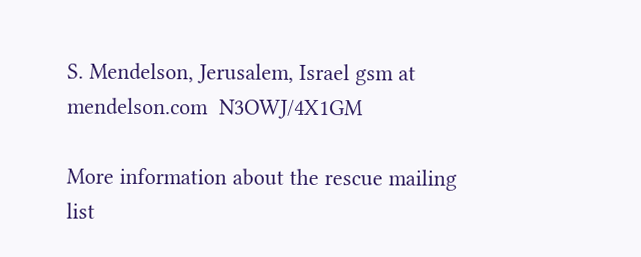S. Mendelson, Jerusalem, Israel gsm at mendelson.com  N3OWJ/4X1GM

More information about the rescue mailing list